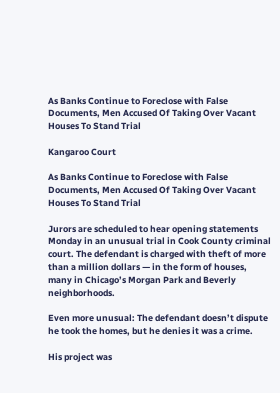As Banks Continue to Foreclose with False Documents, Men Accused Of Taking Over Vacant Houses To Stand Trial

Kangaroo Court

As Banks Continue to Foreclose with False Documents, Men Accused Of Taking Over Vacant Houses To Stand Trial

Jurors are scheduled to hear opening statements Monday in an unusual trial in Cook County criminal court. The defendant is charged with theft of more than a million dollars — in the form of houses, many in Chicago’s Morgan Park and Beverly neighborhoods.

Even more unusual: The defendant doesn’t dispute he took the homes, but he denies it was a crime.

His project was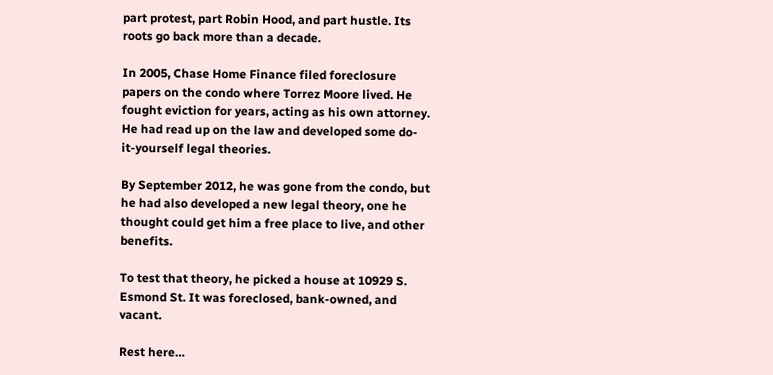part protest, part Robin Hood, and part hustle. Its roots go back more than a decade.

In 2005, Chase Home Finance filed foreclosure papers on the condo where Torrez Moore lived. He fought eviction for years, acting as his own attorney. He had read up on the law and developed some do-it-yourself legal theories.

By September 2012, he was gone from the condo, but he had also developed a new legal theory, one he thought could get him a free place to live, and other benefits.

To test that theory, he picked a house at 10929 S. Esmond St. It was foreclosed, bank-owned, and vacant.

Rest here…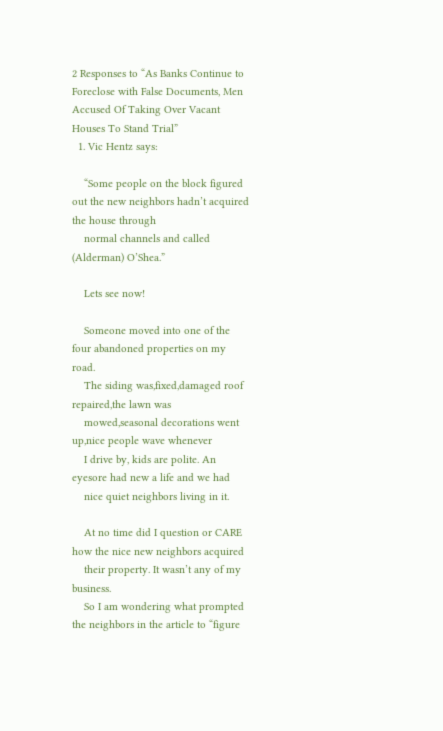2 Responses to “As Banks Continue to Foreclose with False Documents, Men Accused Of Taking Over Vacant Houses To Stand Trial”
  1. Vic Hentz says:

    “Some people on the block figured out the new neighbors hadn’t acquired the house through
    normal channels and called (Alderman) O’Shea.”

    Lets see now!

    Someone moved into one of the four abandoned properties on my road.
    The siding was,fixed,damaged roof repaired,the lawn was
    mowed,seasonal decorations went up,nice people wave whenever
    I drive by, kids are polite. An eyesore had new a life and we had
    nice quiet neighbors living in it.

    At no time did I question or CARE how the nice new neighbors acquired
    their property. It wasn’t any of my business.
    So I am wondering what prompted the neighbors in the article to “figure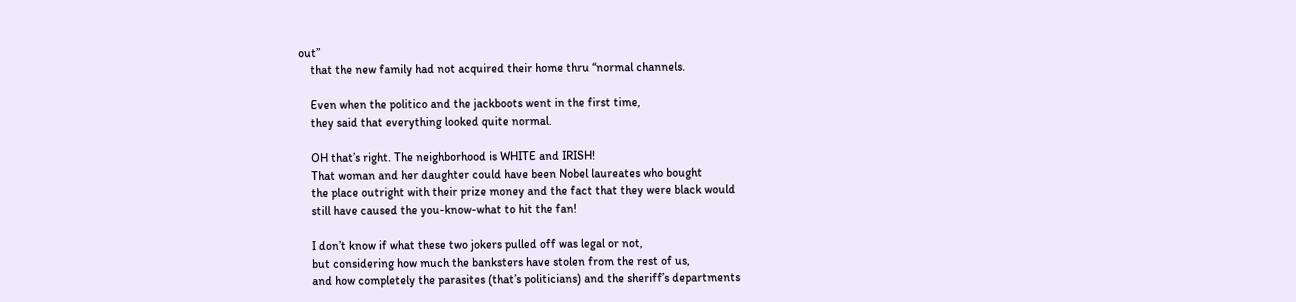out”
    that the new family had not acquired their home thru “normal channels.

    Even when the politico and the jackboots went in the first time,
    they said that everything looked quite normal.

    OH that’s right. The neighborhood is WHITE and IRISH!
    That woman and her daughter could have been Nobel laureates who bought
    the place outright with their prize money and the fact that they were black would
    still have caused the you-know-what to hit the fan!

    I don’t know if what these two jokers pulled off was legal or not,
    but considering how much the banksters have stolen from the rest of us,
    and how completely the parasites (that’s politicians) and the sheriff’s departments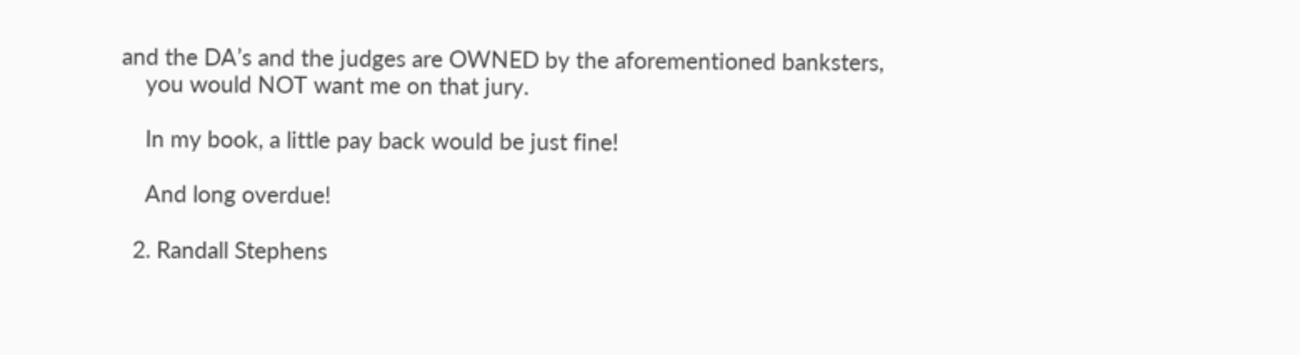and the DA’s and the judges are OWNED by the aforementioned banksters,
    you would NOT want me on that jury.

    In my book, a little pay back would be just fine!

    And long overdue!

  2. Randall Stephens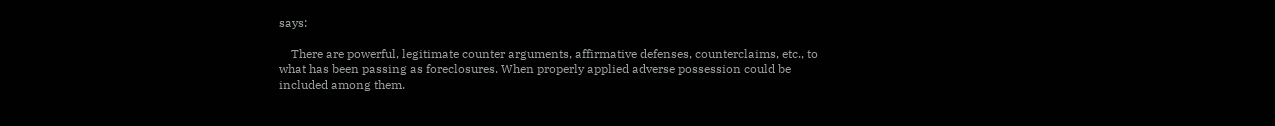says:

    There are powerful, legitimate counter arguments, affirmative defenses, counterclaims, etc., to what has been passing as foreclosures. When properly applied adverse possession could be included among them.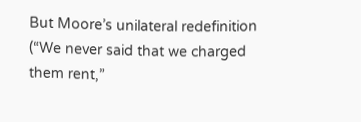But Moore’s unilateral redefinition (“We never said that we charged them rent,”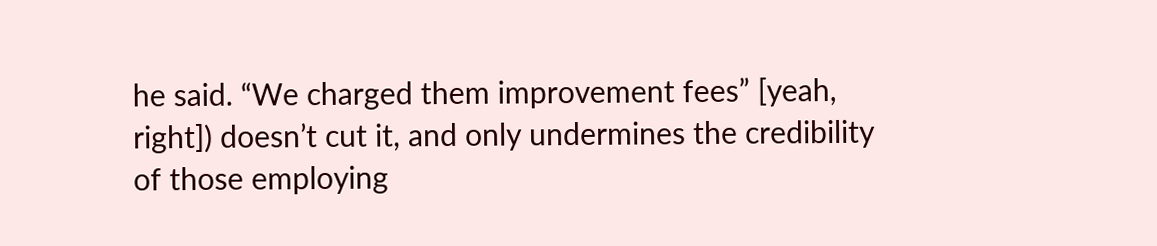he said. “We charged them improvement fees” [yeah, right]) doesn’t cut it, and only undermines the credibility of those employing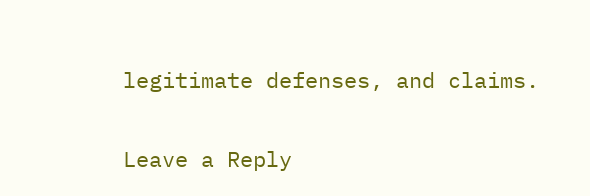legitimate defenses, and claims.

Leave a Reply